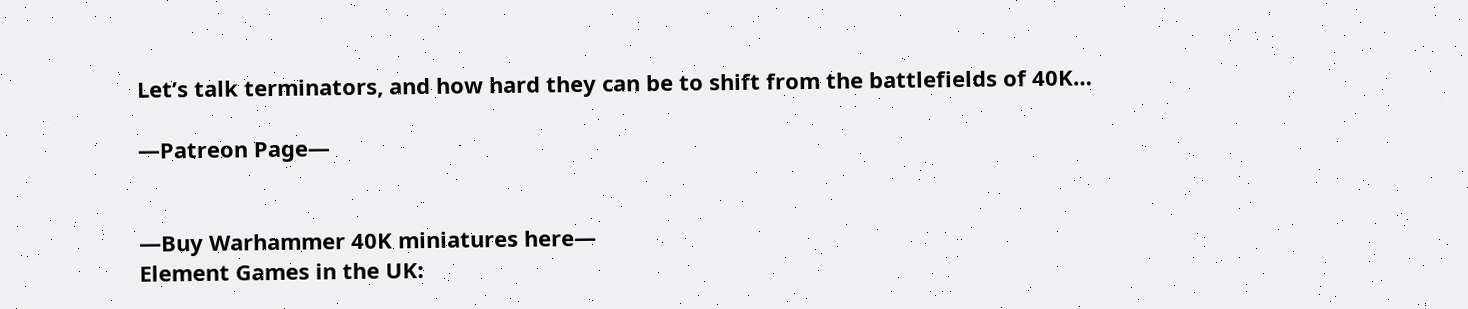Let’s talk terminators, and how hard they can be to shift from the battlefields of 40K…

—Patreon Page—


—Buy Warhammer 40K miniatures here—
Element Games in the UK: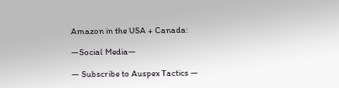Amazon in the USA + Canada:

—Social Media—

— Subscribe to Auspex Tactics —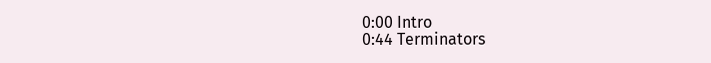0:00 Intro
0:44 Terminators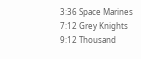3:36 Space Marines
7:12 Grey Knights
9:12 Thousand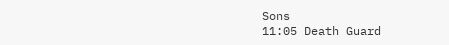Sons
11:05 Death Guard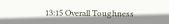13:15 Overall Toughness